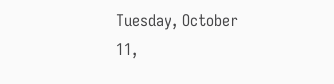Tuesday, October 11,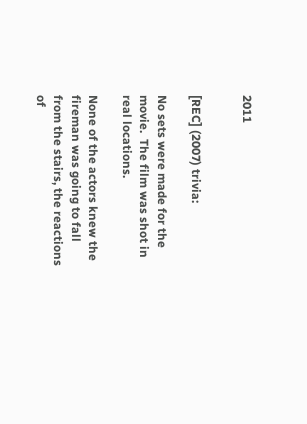2011


[REC] (2007) trivia:

No sets were made for the movie.  The film was shot in real locations.

None of the actors knew the fireman was going to fall from the stairs, the reactions of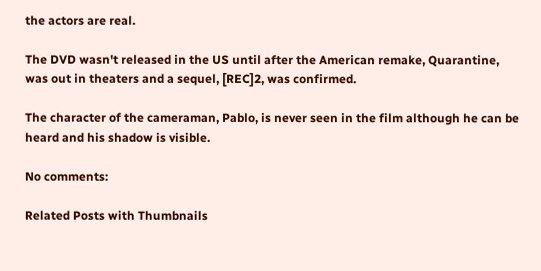the actors are real.

The DVD wasn't released in the US until after the American remake, Quarantine, was out in theaters and a sequel, [REC]2, was confirmed.

The character of the cameraman, Pablo, is never seen in the film although he can be heard and his shadow is visible.

No comments:

Related Posts with Thumbnails